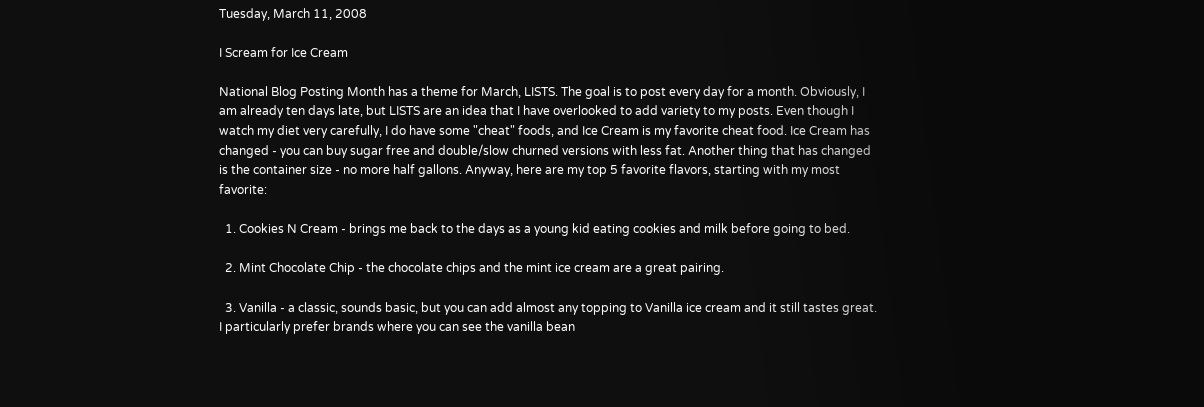Tuesday, March 11, 2008

I Scream for Ice Cream

National Blog Posting Month has a theme for March, LISTS. The goal is to post every day for a month. Obviously, I am already ten days late, but LISTS are an idea that I have overlooked to add variety to my posts. Even though I watch my diet very carefully, I do have some "cheat" foods, and Ice Cream is my favorite cheat food. Ice Cream has changed - you can buy sugar free and double/slow churned versions with less fat. Another thing that has changed is the container size - no more half gallons. Anyway, here are my top 5 favorite flavors, starting with my most favorite:

  1. Cookies N Cream - brings me back to the days as a young kid eating cookies and milk before going to bed.

  2. Mint Chocolate Chip - the chocolate chips and the mint ice cream are a great pairing.

  3. Vanilla - a classic, sounds basic, but you can add almost any topping to Vanilla ice cream and it still tastes great. I particularly prefer brands where you can see the vanilla bean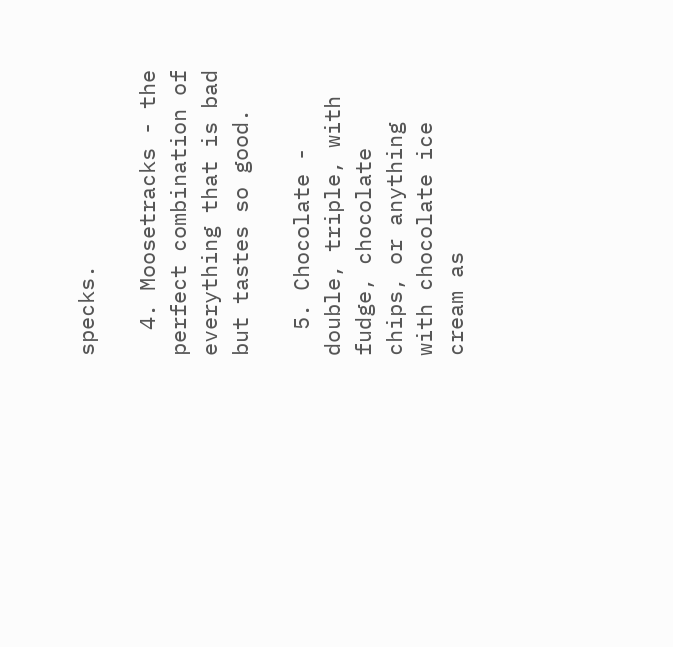specks.

  4. Moosetracks - the perfect combination of everything that is bad but tastes so good.

  5. Chocolate - double, triple, with fudge, chocolate chips, or anything with chocolate ice cream as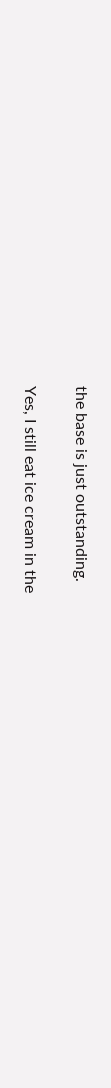the base is just outstanding.

Yes, I still eat ice cream in the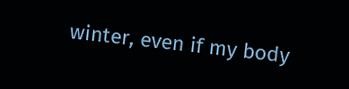winter, even if my body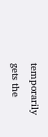temporarily gets the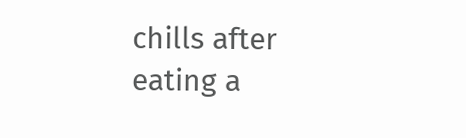chills after eating a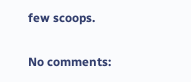few scoops.

No comments: